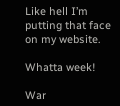Like hell I’m putting that face on my website.

Whatta week!

War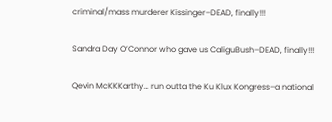criminal/mass murderer Kissinger–DEAD, finally!!!

Sandra Day O’Connor who gave us CaliguBush–DEAD, finally!!!

Qevin McKKKarthy… run outta the Ku Klux Kongress–a national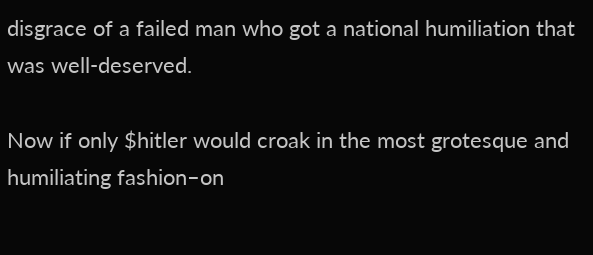disgrace of a failed man who got a national humiliation that was well-deserved.

Now if only $hitler would croak in the most grotesque and humiliating fashion–on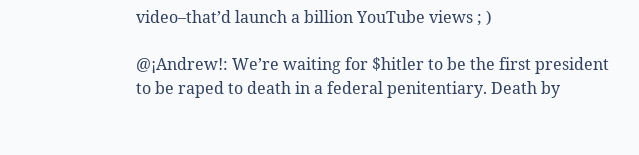video–that’d launch a billion YouTube views ; )

@¡Andrew!: We’re waiting for $hitler to be the first president to be raped to death in a federal penitentiary. Death by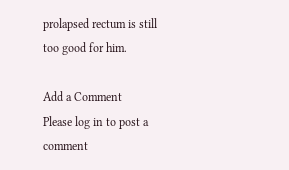prolapsed rectum is still too good for him.

Add a Comment
Please log in to post a comment